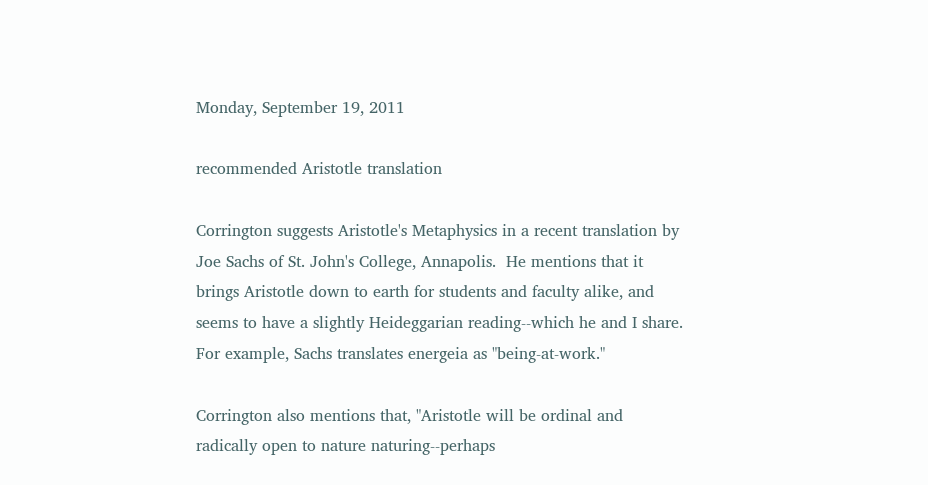Monday, September 19, 2011

recommended Aristotle translation

Corrington suggests Aristotle's Metaphysics in a recent translation by Joe Sachs of St. John's College, Annapolis.  He mentions that it brings Aristotle down to earth for students and faculty alike, and seems to have a slightly Heideggarian reading--which he and I share.  For example, Sachs translates energeia as "being-at-work."

Corrington also mentions that, "Aristotle will be ordinal and radically open to nature naturing--perhaps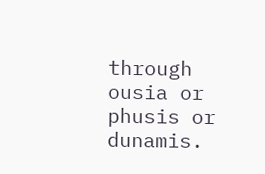through ousia or phusis or dunamis.